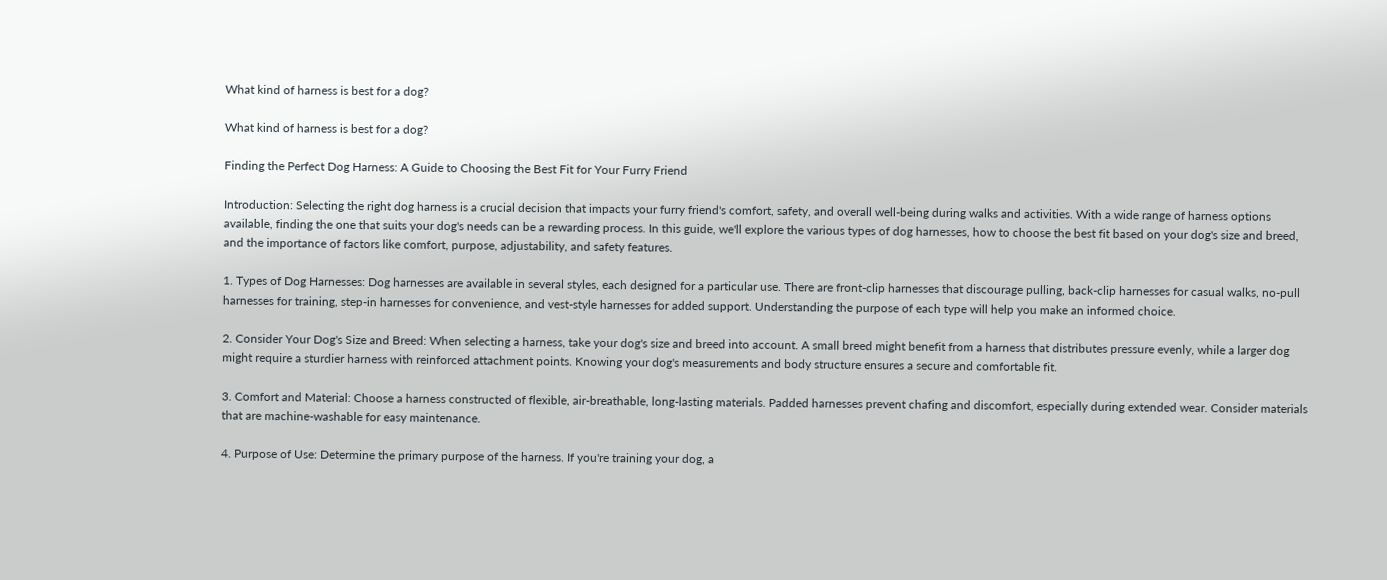What kind of harness is best for a dog?

What kind of harness is best for a dog?

Finding the Perfect Dog Harness: A Guide to Choosing the Best Fit for Your Furry Friend

Introduction: Selecting the right dog harness is a crucial decision that impacts your furry friend's comfort, safety, and overall well-being during walks and activities. With a wide range of harness options available, finding the one that suits your dog's needs can be a rewarding process. In this guide, we'll explore the various types of dog harnesses, how to choose the best fit based on your dog's size and breed, and the importance of factors like comfort, purpose, adjustability, and safety features.

1. Types of Dog Harnesses: Dog harnesses are available in several styles, each designed for a particular use. There are front-clip harnesses that discourage pulling, back-clip harnesses for casual walks, no-pull harnesses for training, step-in harnesses for convenience, and vest-style harnesses for added support. Understanding the purpose of each type will help you make an informed choice.

2. Consider Your Dog's Size and Breed: When selecting a harness, take your dog's size and breed into account. A small breed might benefit from a harness that distributes pressure evenly, while a larger dog might require a sturdier harness with reinforced attachment points. Knowing your dog's measurements and body structure ensures a secure and comfortable fit.

3. Comfort and Material: Choose a harness constructed of flexible, air-breathable, long-lasting materials. Padded harnesses prevent chafing and discomfort, especially during extended wear. Consider materials that are machine-washable for easy maintenance.

4. Purpose of Use: Determine the primary purpose of the harness. If you're training your dog, a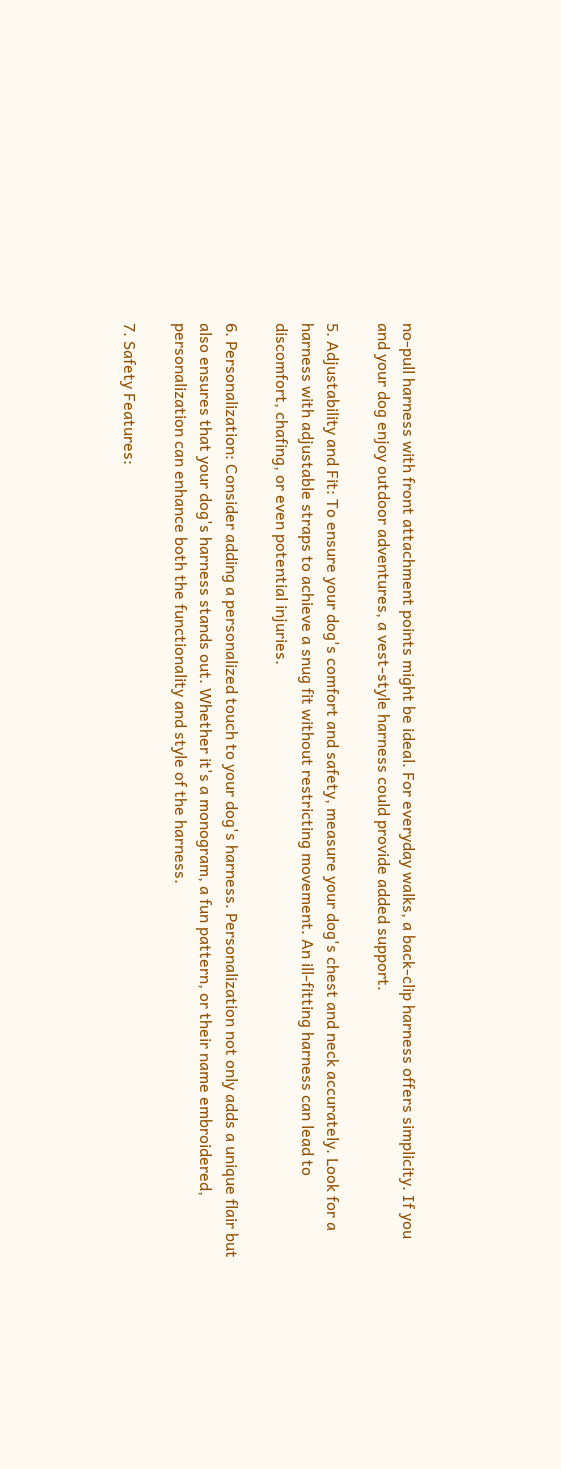no-pull harness with front attachment points might be ideal. For everyday walks, a back-clip harness offers simplicity. If you and your dog enjoy outdoor adventures, a vest-style harness could provide added support.

5. Adjustability and Fit: To ensure your dog's comfort and safety, measure your dog's chest and neck accurately. Look for a harness with adjustable straps to achieve a snug fit without restricting movement. An ill-fitting harness can lead to discomfort, chafing, or even potential injuries.

6. Personalization: Consider adding a personalized touch to your dog's harness. Personalization not only adds a unique flair but also ensures that your dog's harness stands out. Whether it's a monogram, a fun pattern, or their name embroidered, personalization can enhance both the functionality and style of the harness.

7. Safety Features: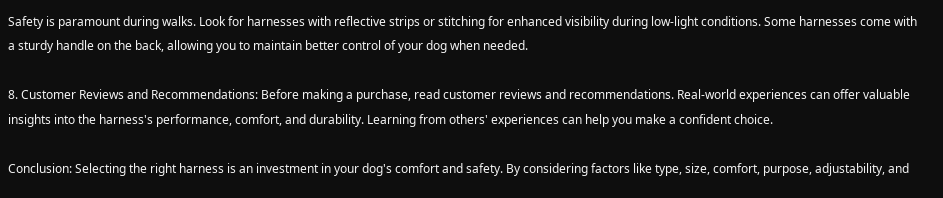Safety is paramount during walks. Look for harnesses with reflective strips or stitching for enhanced visibility during low-light conditions. Some harnesses come with a sturdy handle on the back, allowing you to maintain better control of your dog when needed.

8. Customer Reviews and Recommendations: Before making a purchase, read customer reviews and recommendations. Real-world experiences can offer valuable insights into the harness's performance, comfort, and durability. Learning from others' experiences can help you make a confident choice.

Conclusion: Selecting the right harness is an investment in your dog's comfort and safety. By considering factors like type, size, comfort, purpose, adjustability, and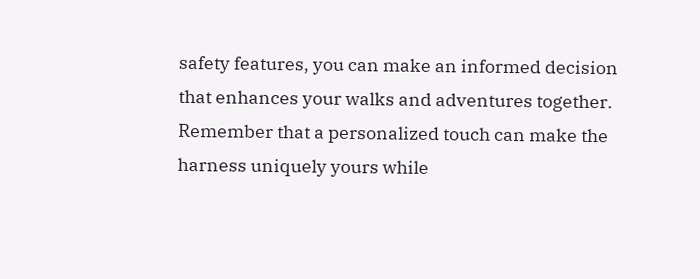safety features, you can make an informed decision that enhances your walks and adventures together. Remember that a personalized touch can make the harness uniquely yours while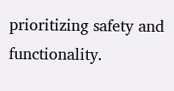prioritizing safety and functionality.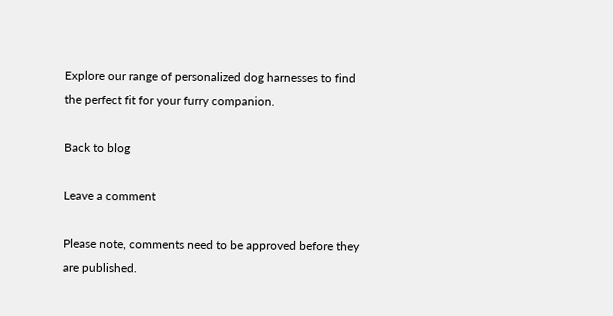Explore our range of personalized dog harnesses to find the perfect fit for your furry companion.

Back to blog

Leave a comment

Please note, comments need to be approved before they are published.